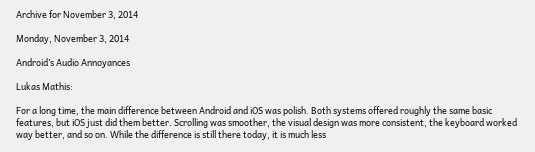Archive for November 3, 2014

Monday, November 3, 2014

Android’s Audio Annoyances

Lukas Mathis:

For a long time, the main difference between Android and iOS was polish. Both systems offered roughly the same basic features, but iOS just did them better. Scrolling was smoother, the visual design was more consistent, the keyboard worked way better, and so on. While the difference is still there today, it is much less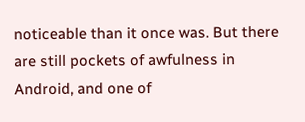noticeable than it once was. But there are still pockets of awfulness in Android, and one of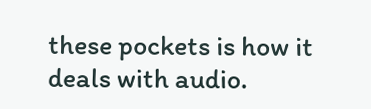these pockets is how it deals with audio.